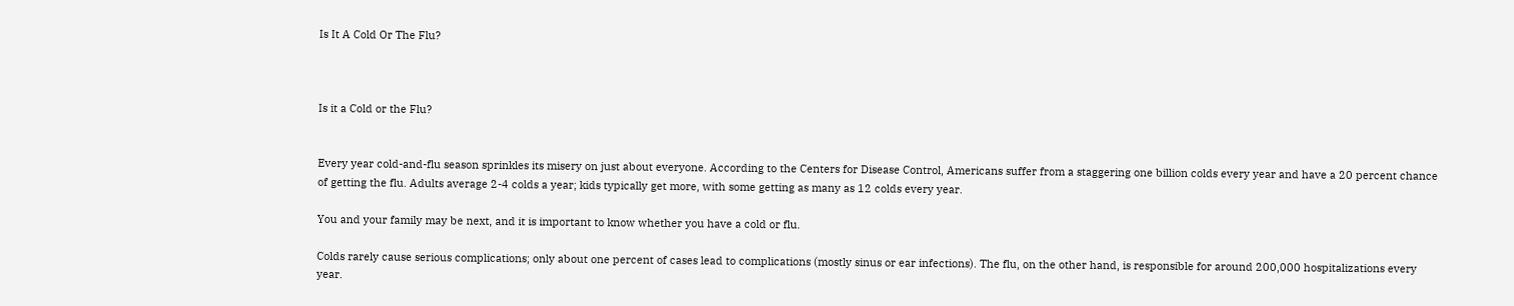Is It A Cold Or The Flu?



Is it a Cold or the Flu?


Every year cold-and-flu season sprinkles its misery on just about everyone. According to the Centers for Disease Control, Americans suffer from a staggering one billion colds every year and have a 20 percent chance of getting the flu. Adults average 2-4 colds a year; kids typically get more, with some getting as many as 12 colds every year.

You and your family may be next, and it is important to know whether you have a cold or flu.

Colds rarely cause serious complications; only about one percent of cases lead to complications (mostly sinus or ear infections). The flu, on the other hand, is responsible for around 200,000 hospitalizations every year.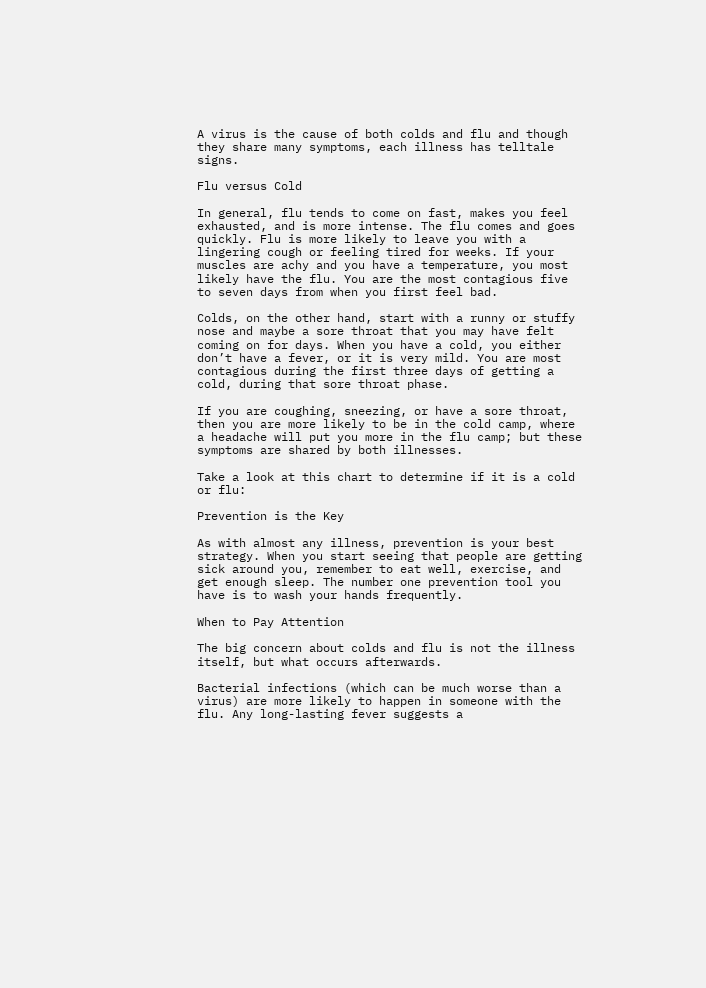A virus is the cause of both colds and flu and though they share many symptoms, each illness has telltale signs.

Flu versus Cold

In general, flu tends to come on fast, makes you feel exhausted, and is more intense. The flu comes and goes quickly. Flu is more likely to leave you with a lingering cough or feeling tired for weeks. If your muscles are achy and you have a temperature, you most likely have the flu. You are the most contagious five to seven days from when you first feel bad.

Colds, on the other hand, start with a runny or stuffy nose and maybe a sore throat that you may have felt coming on for days. When you have a cold, you either don’t have a fever, or it is very mild. You are most contagious during the first three days of getting a cold, during that sore throat phase.

If you are coughing, sneezing, or have a sore throat, then you are more likely to be in the cold camp, where a headache will put you more in the flu camp; but these symptoms are shared by both illnesses.

Take a look at this chart to determine if it is a cold or flu:

Prevention is the Key

As with almost any illness, prevention is your best strategy. When you start seeing that people are getting sick around you, remember to eat well, exercise, and get enough sleep. The number one prevention tool you have is to wash your hands frequently.

When to Pay Attention

The big concern about colds and flu is not the illness itself, but what occurs afterwards.

Bacterial infections (which can be much worse than a virus) are more likely to happen in someone with the flu. Any long-lasting fever suggests a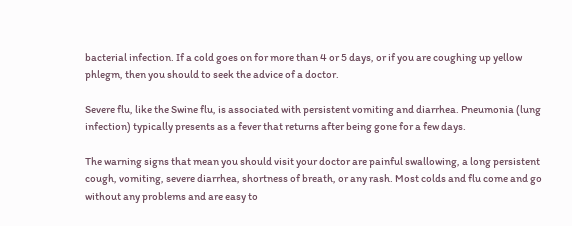bacterial infection. If a cold goes on for more than 4 or 5 days, or if you are coughing up yellow phlegm, then you should to seek the advice of a doctor.

Severe flu, like the Swine flu, is associated with persistent vomiting and diarrhea. Pneumonia (lung infection) typically presents as a fever that returns after being gone for a few days.

The warning signs that mean you should visit your doctor are painful swallowing, a long persistent cough, vomiting, severe diarrhea, shortness of breath, or any rash. Most colds and flu come and go without any problems and are easy to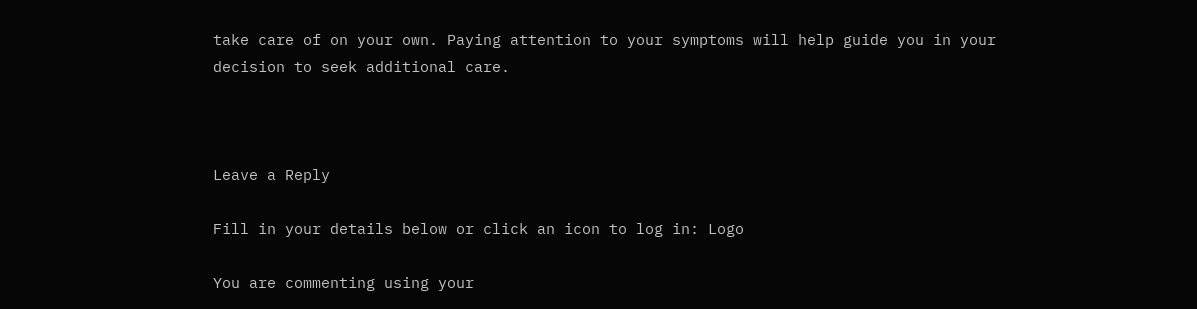take care of on your own. Paying attention to your symptoms will help guide you in your decision to seek additional care.



Leave a Reply

Fill in your details below or click an icon to log in: Logo

You are commenting using your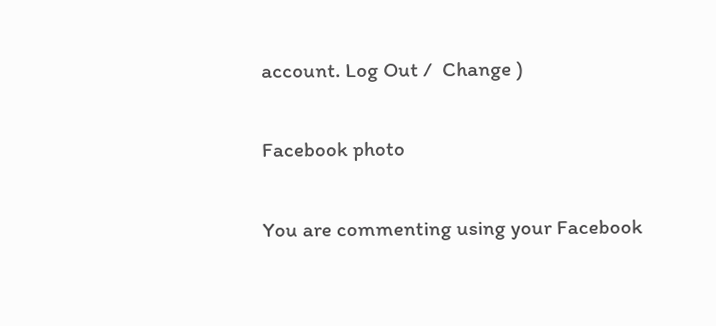account. Log Out /  Change )

Facebook photo

You are commenting using your Facebook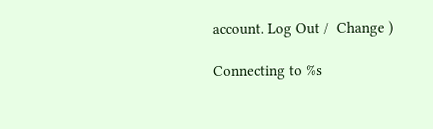account. Log Out /  Change )

Connecting to %s